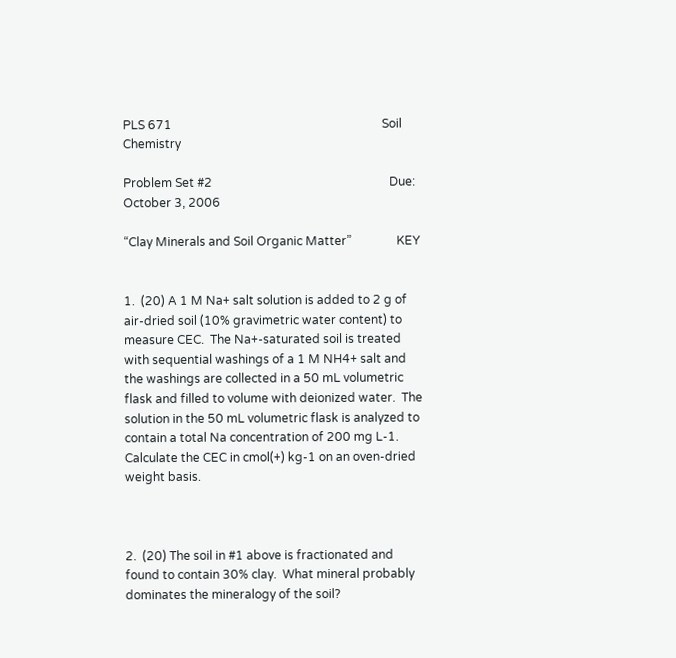PLS 671                                                                      Soil Chemistry

Problem Set #2                                                           Due: October 3, 2006

“Clay Minerals and Soil Organic Matter”               KEY


1.  (20) A 1 M Na+ salt solution is added to 2 g of air-dried soil (10% gravimetric water content) to measure CEC.  The Na+-saturated soil is treated with sequential washings of a 1 M NH4+ salt and the washings are collected in a 50 mL volumetric flask and filled to volume with deionized water.  The solution in the 50 mL volumetric flask is analyzed to contain a total Na concentration of 200 mg L-1.  Calculate the CEC in cmol(+) kg-1 on an oven-dried weight basis.



2.  (20) The soil in #1 above is fractionated and found to contain 30% clay.  What mineral probably dominates the mineralogy of the soil?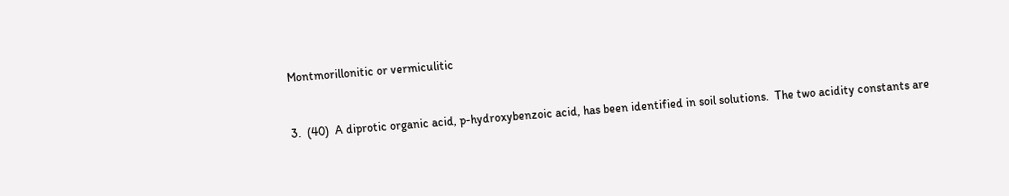Montmorillonitic or vermiculitic


3.  (40)  A diprotic organic acid, p-hydroxybenzoic acid, has been identified in soil solutions.  The two acidity constants are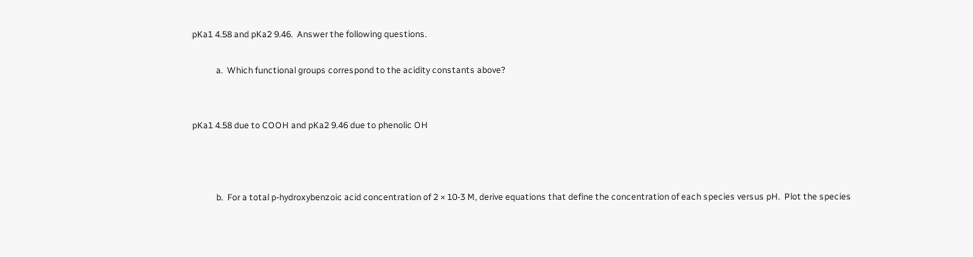pKa1 4.58 and pKa2 9.46.  Answer the following questions.

            a.  Which functional groups correspond to the acidity constants above?


pKa1 4.58 due to COOH and pKa2 9.46 due to phenolic OH



            b.  For a total p-hydroxybenzoic acid concentration of 2 × 10-3 M, derive equations that define the concentration of each species versus pH.  Plot the species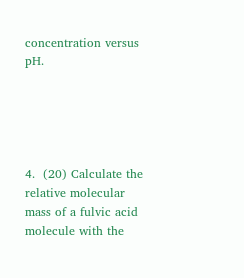concentration versus pH.





4.  (20) Calculate the relative molecular mass of a fulvic acid molecule with the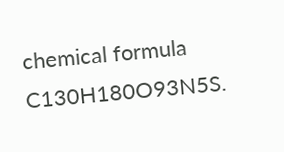chemical formula C130H180O93N5S.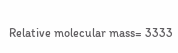Relative molecular mass= 3333